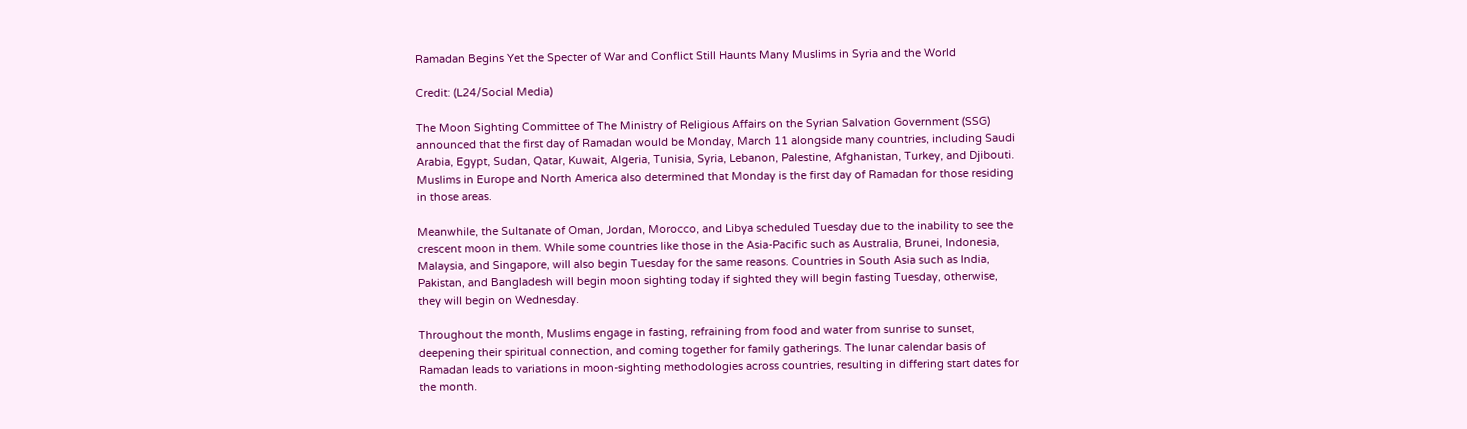Ramadan Begins Yet the Specter of War and Conflict Still Haunts Many Muslims in Syria and the World

Credit: (L24/Social Media)

The Moon Sighting Committee of The Ministry of Religious Affairs on the Syrian Salvation Government (SSG) announced that the first day of Ramadan would be Monday, March 11 alongside many countries, including Saudi Arabia, Egypt, Sudan, Qatar, Kuwait, Algeria, Tunisia, Syria, Lebanon, Palestine, Afghanistan, Turkey, and Djibouti. Muslims in Europe and North America also determined that Monday is the first day of Ramadan for those residing in those areas.

Meanwhile, the Sultanate of Oman, Jordan, Morocco, and Libya scheduled Tuesday due to the inability to see the crescent moon in them. While some countries like those in the Asia-Pacific such as Australia, Brunei, Indonesia, Malaysia, and Singapore, will also begin Tuesday for the same reasons. Countries in South Asia such as India, Pakistan, and Bangladesh will begin moon sighting today if sighted they will begin fasting Tuesday, otherwise, they will begin on Wednesday.

Throughout the month, Muslims engage in fasting, refraining from food and water from sunrise to sunset, deepening their spiritual connection, and coming together for family gatherings. The lunar calendar basis of Ramadan leads to variations in moon-sighting methodologies across countries, resulting in differing start dates for the month.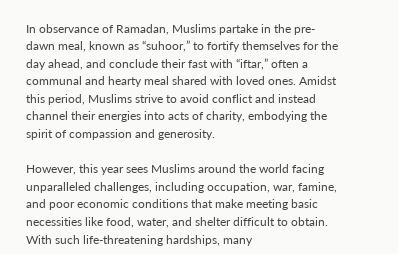In observance of Ramadan, Muslims partake in the pre-dawn meal, known as “suhoor,” to fortify themselves for the day ahead, and conclude their fast with “iftar,” often a communal and hearty meal shared with loved ones. Amidst this period, Muslims strive to avoid conflict and instead channel their energies into acts of charity, embodying the spirit of compassion and generosity.

However, this year sees Muslims around the world facing unparalleled challenges, including occupation, war, famine, and poor economic conditions that make meeting basic necessities like food, water, and shelter difficult to obtain. With such life-threatening hardships, many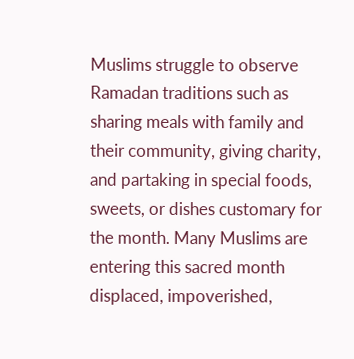Muslims struggle to observe Ramadan traditions such as sharing meals with family and their community, giving charity, and partaking in special foods, sweets, or dishes customary for the month. Many Muslims are entering this sacred month displaced, impoverished,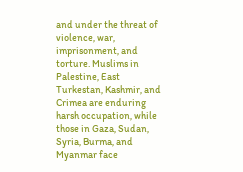and under the threat of violence, war, imprisonment, and torture. Muslims in Palestine, East Turkestan, Kashmir, and Crimea are enduring harsh occupation, while those in Gaza, Sudan, Syria, Burma, and Myanmar face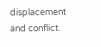displacement and conflict.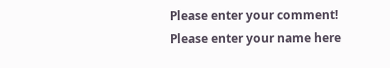Please enter your comment!
Please enter your name here